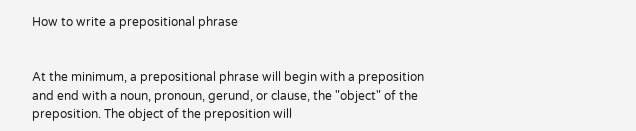How to write a prepositional phrase


At the minimum, a prepositional phrase will begin with a preposition and end with a noun, pronoun, gerund, or clause, the "object" of the preposition. The object of the preposition will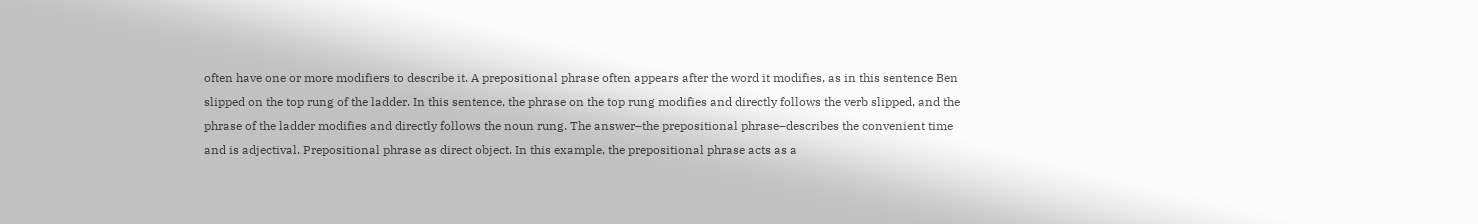often have one or more modifiers to describe it. A prepositional phrase often appears after the word it modifies, as in this sentence Ben slipped on the top rung of the ladder. In this sentence, the phrase on the top rung modifies and directly follows the verb slipped, and the phrase of the ladder modifies and directly follows the noun rung. The answer–the prepositional phrase–describes the convenient time and is adjectival. Prepositional phrase as direct object. In this example, the prepositional phrase acts as a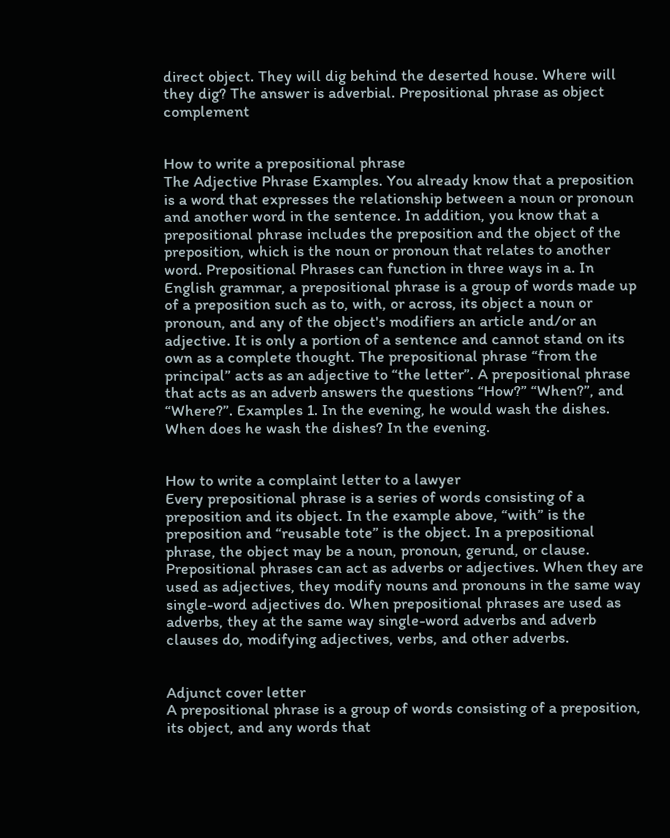direct object. They will dig behind the deserted house. Where will they dig? The answer is adverbial. Prepositional phrase as object complement


How to write a prepositional phrase
The Adjective Phrase Examples. You already know that a preposition is a word that expresses the relationship between a noun or pronoun and another word in the sentence. In addition, you know that a prepositional phrase includes the preposition and the object of the preposition, which is the noun or pronoun that relates to another word. Prepositional Phrases can function in three ways in a. In English grammar, a prepositional phrase is a group of words made up of a preposition such as to, with, or across, its object a noun or pronoun, and any of the object's modifiers an article and/or an adjective. It is only a portion of a sentence and cannot stand on its own as a complete thought. The prepositional phrase “from the principal” acts as an adjective to “the letter”. A prepositional phrase that acts as an adverb answers the questions “How?” “When?”, and “Where?”. Examples 1. In the evening, he would wash the dishes. When does he wash the dishes? In the evening.


How to write a complaint letter to a lawyer
Every prepositional phrase is a series of words consisting of a preposition and its object. In the example above, “with” is the preposition and “reusable tote” is the object. In a prepositional phrase, the object may be a noun, pronoun, gerund, or clause. Prepositional phrases can act as adverbs or adjectives. When they are used as adjectives, they modify nouns and pronouns in the same way single-word adjectives do. When prepositional phrases are used as adverbs, they at the same way single-word adverbs and adverb clauses do, modifying adjectives, verbs, and other adverbs.


Adjunct cover letter
A prepositional phrase is a group of words consisting of a preposition, its object, and any words that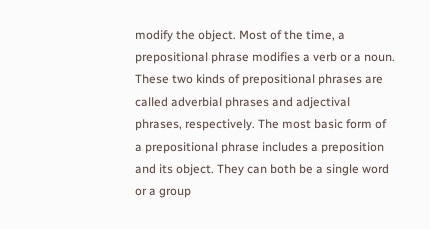modify the object. Most of the time, a prepositional phrase modifies a verb or a noun. These two kinds of prepositional phrases are called adverbial phrases and adjectival phrases, respectively. The most basic form of a prepositional phrase includes a preposition and its object. They can both be a single word or a group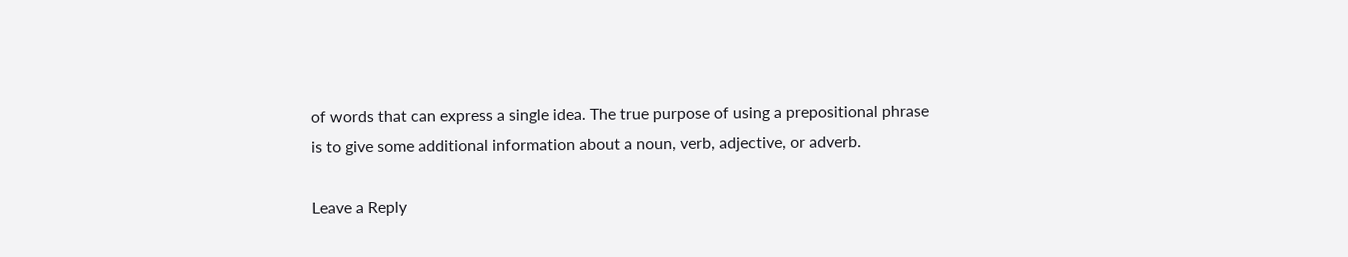of words that can express a single idea. The true purpose of using a prepositional phrase is to give some additional information about a noun, verb, adjective, or adverb.

Leave a Reply